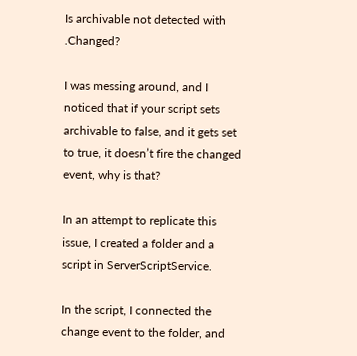Is archivable not detected with .Changed?

I was messing around, and I noticed that if your script sets archivable to false, and it gets set to true, it doesn’t fire the changed event, why is that?

In an attempt to replicate this issue, I created a folder and a script in ServerScriptService.

In the script, I connected the change event to the folder, and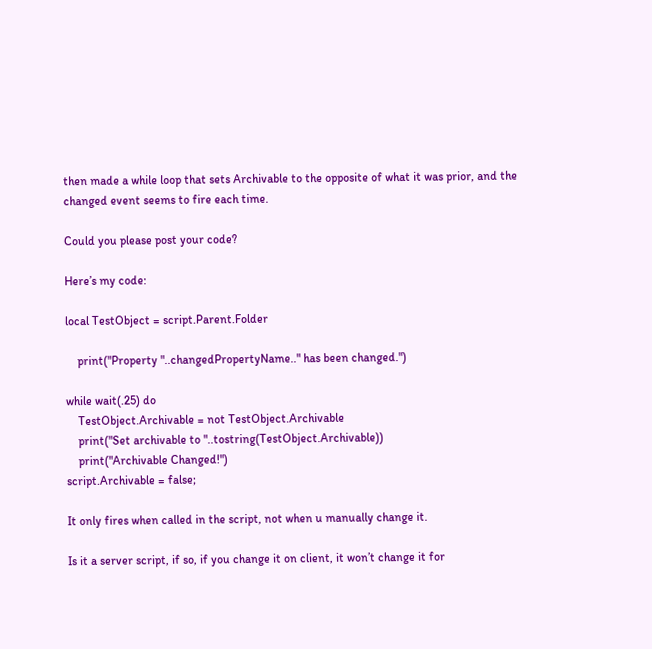then made a while loop that sets Archivable to the opposite of what it was prior, and the changed event seems to fire each time.

Could you please post your code?

Here’s my code:

local TestObject = script.Parent.Folder

    print("Property "..changedPropertyName.." has been changed.")

while wait(.25) do
    TestObject.Archivable = not TestObject.Archivable
    print("Set archivable to "..tostring(TestObject.Archivable))
    print("Archivable Changed!")
script.Archivable = false;

It only fires when called in the script, not when u manually change it.

Is it a server script, if so, if you change it on client, it won’t change it for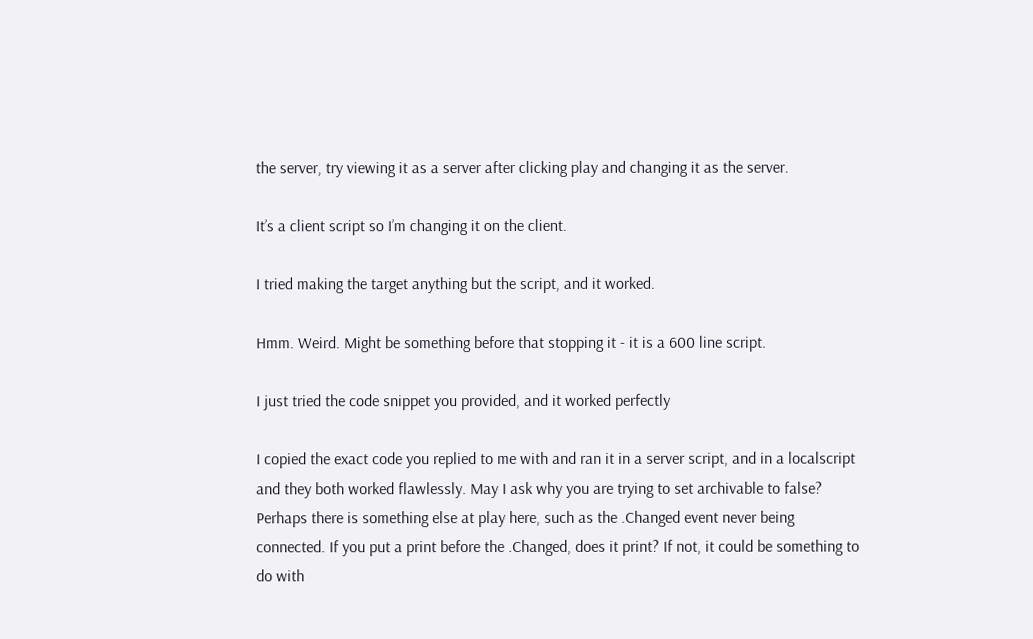the server, try viewing it as a server after clicking play and changing it as the server.

It’s a client script so I’m changing it on the client.

I tried making the target anything but the script, and it worked.

Hmm. Weird. Might be something before that stopping it - it is a 600 line script.

I just tried the code snippet you provided, and it worked perfectly

I copied the exact code you replied to me with and ran it in a server script, and in a localscript and they both worked flawlessly. May I ask why you are trying to set archivable to false? Perhaps there is something else at play here, such as the .Changed event never being connected. If you put a print before the .Changed, does it print? If not, it could be something to do with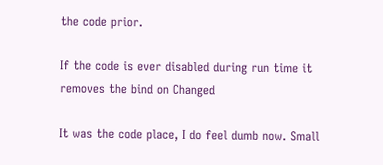the code prior.

If the code is ever disabled during run time it removes the bind on Changed

It was the code place, I do feel dumb now. Small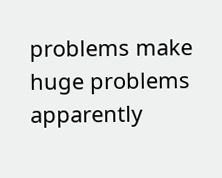problems make huge problems apparently